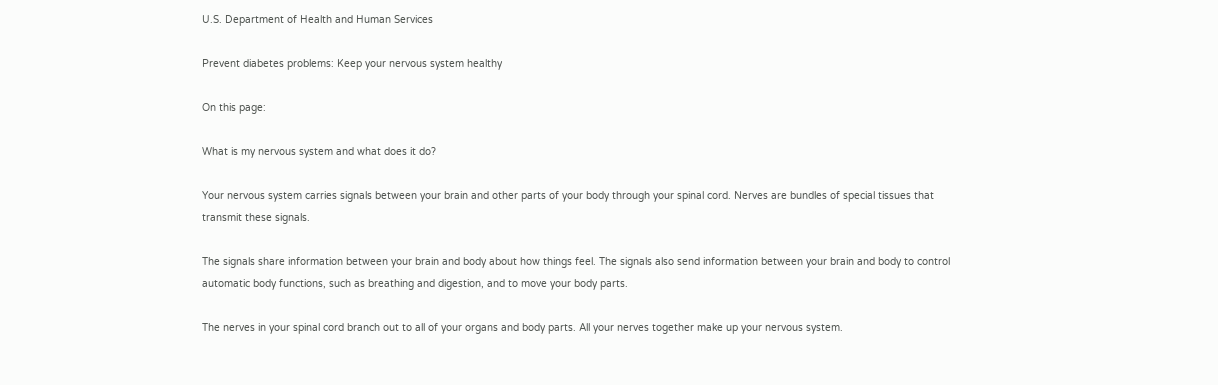U.S. Department of Health and Human Services

Prevent diabetes problems: Keep your nervous system healthy

On this page:

What is my nervous system and what does it do?

Your nervous system carries signals between your brain and other parts of your body through your spinal cord. Nerves are bundles of special tissues that transmit these signals.

The signals share information between your brain and body about how things feel. The signals also send information between your brain and body to control automatic body functions, such as breathing and digestion, and to move your body parts.

The nerves in your spinal cord branch out to all of your organs and body parts. All your nerves together make up your nervous system.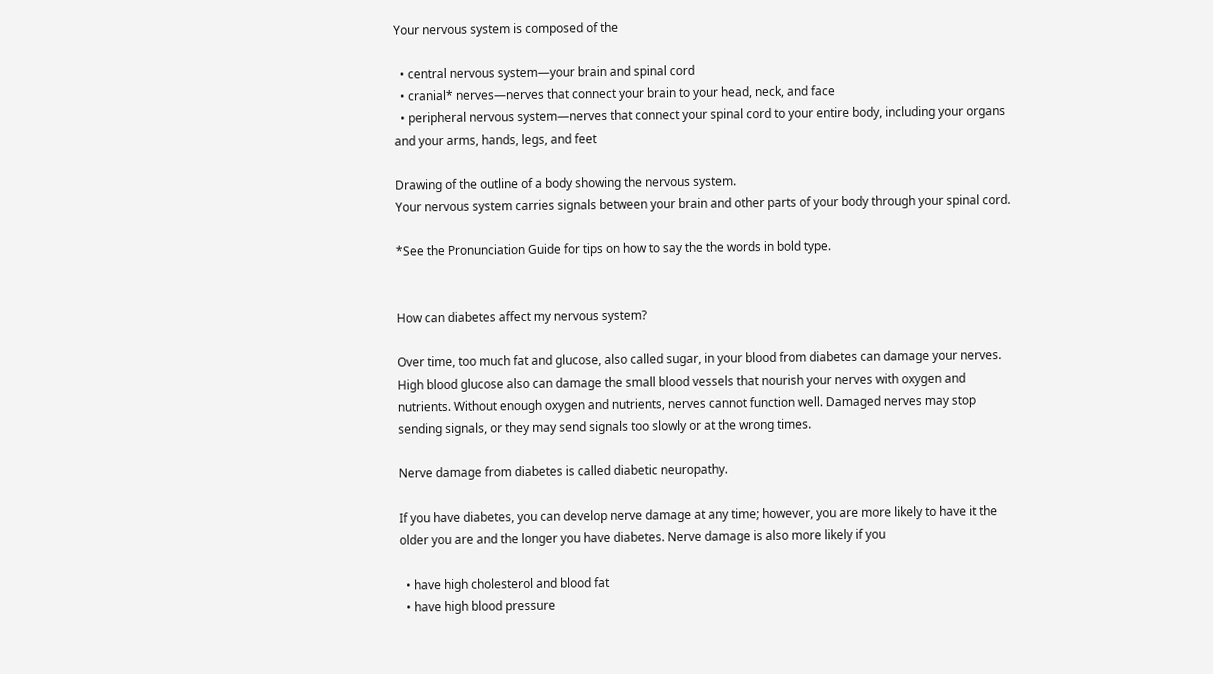Your nervous system is composed of the

  • central nervous system—your brain and spinal cord
  • cranial* nerves—nerves that connect your brain to your head, neck, and face
  • peripheral nervous system—nerves that connect your spinal cord to your entire body, including your organs and your arms, hands, legs, and feet

Drawing of the outline of a body showing the nervous system.
Your nervous system carries signals between your brain and other parts of your body through your spinal cord.

*See the Pronunciation Guide for tips on how to say the the words in bold type.


How can diabetes affect my nervous system?

Over time, too much fat and glucose, also called sugar, in your blood from diabetes can damage your nerves. High blood glucose also can damage the small blood vessels that nourish your nerves with oxygen and nutrients. Without enough oxygen and nutrients, nerves cannot function well. Damaged nerves may stop sending signals, or they may send signals too slowly or at the wrong times.

Nerve damage from diabetes is called diabetic neuropathy.

If you have diabetes, you can develop nerve damage at any time; however, you are more likely to have it the older you are and the longer you have diabetes. Nerve damage is also more likely if you

  • have high cholesterol and blood fat
  • have high blood pressure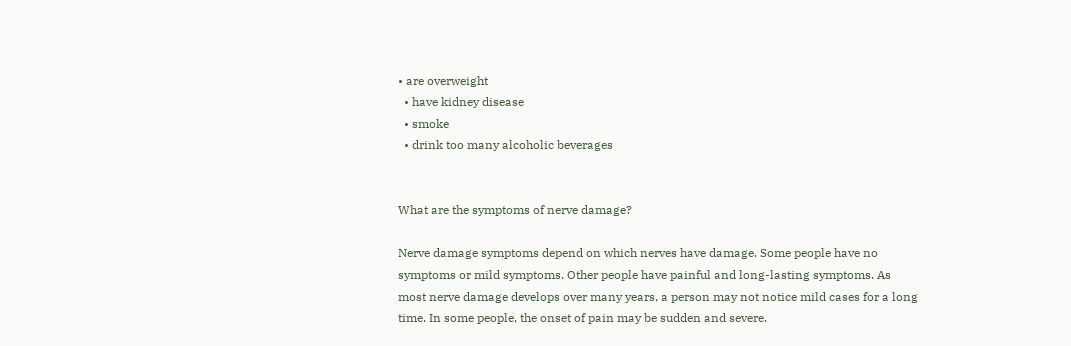• are overweight
  • have kidney disease
  • smoke
  • drink too many alcoholic beverages


What are the symptoms of nerve damage?

Nerve damage symptoms depend on which nerves have damage. Some people have no symptoms or mild symptoms. Other people have painful and long-lasting symptoms. As most nerve damage develops over many years, a person may not notice mild cases for a long time. In some people, the onset of pain may be sudden and severe.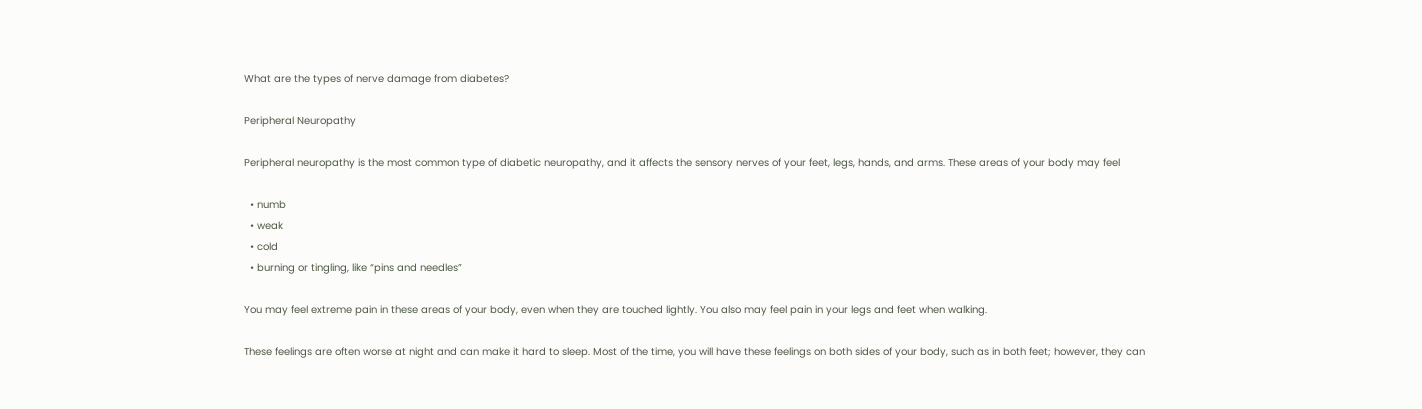What are the types of nerve damage from diabetes?

Peripheral Neuropathy

Peripheral neuropathy is the most common type of diabetic neuropathy, and it affects the sensory nerves of your feet, legs, hands, and arms. These areas of your body may feel

  • numb
  • weak
  • cold
  • burning or tingling, like “pins and needles”

You may feel extreme pain in these areas of your body, even when they are touched lightly. You also may feel pain in your legs and feet when walking.

These feelings are often worse at night and can make it hard to sleep. Most of the time, you will have these feelings on both sides of your body, such as in both feet; however, they can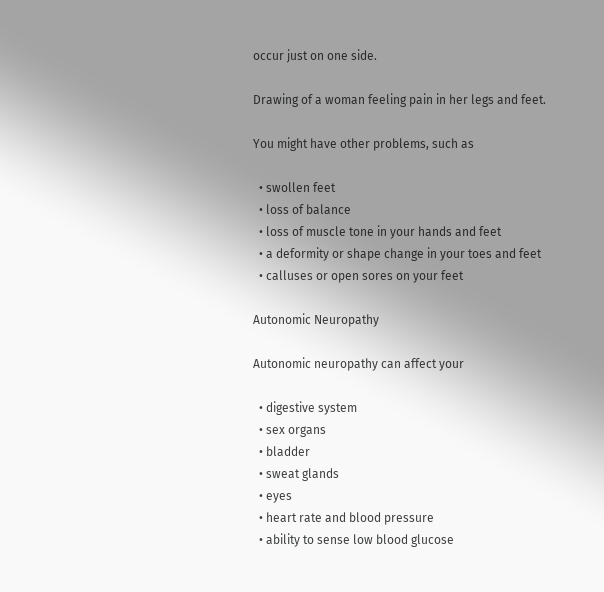occur just on one side.

Drawing of a woman feeling pain in her legs and feet.

You might have other problems, such as

  • swollen feet
  • loss of balance
  • loss of muscle tone in your hands and feet
  • a deformity or shape change in your toes and feet
  • calluses or open sores on your feet

Autonomic Neuropathy

Autonomic neuropathy can affect your

  • digestive system
  • sex organs
  • bladder
  • sweat glands
  • eyes
  • heart rate and blood pressure
  • ability to sense low blood glucose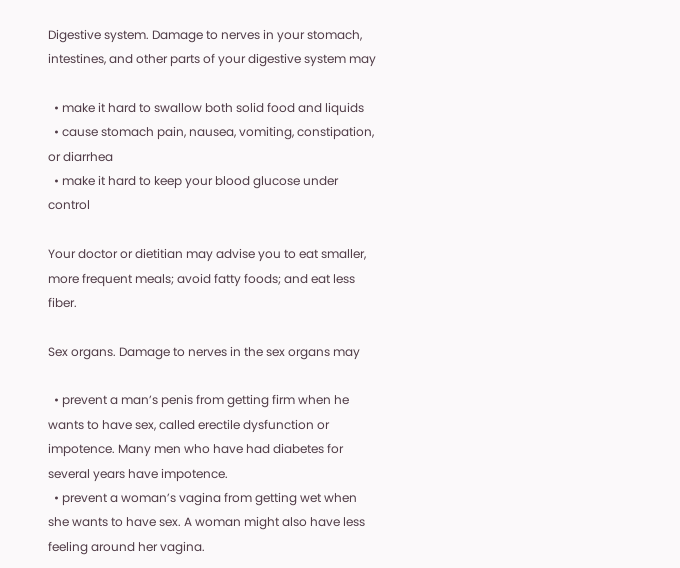Digestive system. Damage to nerves in your stomach, intestines, and other parts of your digestive system may

  • make it hard to swallow both solid food and liquids
  • cause stomach pain, nausea, vomiting, constipation, or diarrhea
  • make it hard to keep your blood glucose under control

Your doctor or dietitian may advise you to eat smaller, more frequent meals; avoid fatty foods; and eat less fiber.

Sex organs. Damage to nerves in the sex organs may

  • prevent a man’s penis from getting firm when he wants to have sex, called erectile dysfunction or impotence. Many men who have had diabetes for several years have impotence.
  • prevent a woman’s vagina from getting wet when she wants to have sex. A woman might also have less feeling around her vagina.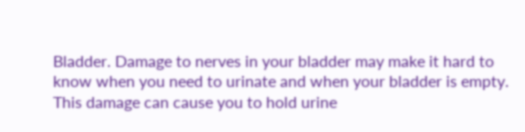Bladder. Damage to nerves in your bladder may make it hard to know when you need to urinate and when your bladder is empty. This damage can cause you to hold urine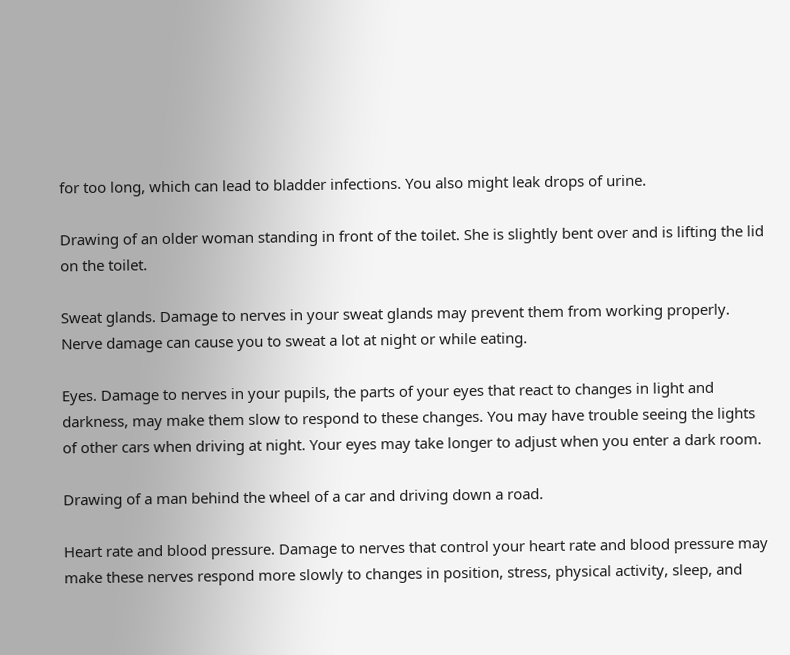for too long, which can lead to bladder infections. You also might leak drops of urine.

Drawing of an older woman standing in front of the toilet. She is slightly bent over and is lifting the lid on the toilet.

Sweat glands. Damage to nerves in your sweat glands may prevent them from working properly. Nerve damage can cause you to sweat a lot at night or while eating.

Eyes. Damage to nerves in your pupils, the parts of your eyes that react to changes in light and darkness, may make them slow to respond to these changes. You may have trouble seeing the lights of other cars when driving at night. Your eyes may take longer to adjust when you enter a dark room.

Drawing of a man behind the wheel of a car and driving down a road.

Heart rate and blood pressure. Damage to nerves that control your heart rate and blood pressure may make these nerves respond more slowly to changes in position, stress, physical activity, sleep, and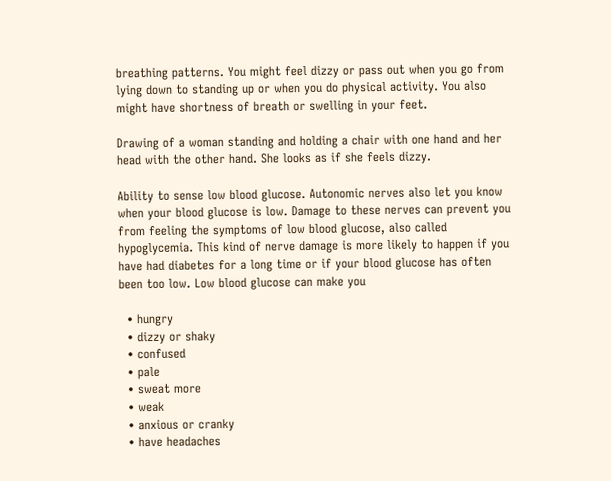breathing patterns. You might feel dizzy or pass out when you go from lying down to standing up or when you do physical activity. You also might have shortness of breath or swelling in your feet.

Drawing of a woman standing and holding a chair with one hand and her head with the other hand. She looks as if she feels dizzy.

Ability to sense low blood glucose. Autonomic nerves also let you know when your blood glucose is low. Damage to these nerves can prevent you from feeling the symptoms of low blood glucose, also called hypoglycemia. This kind of nerve damage is more likely to happen if you have had diabetes for a long time or if your blood glucose has often been too low. Low blood glucose can make you

  • hungry
  • dizzy or shaky
  • confused
  • pale
  • sweat more
  • weak
  • anxious or cranky
  • have headaches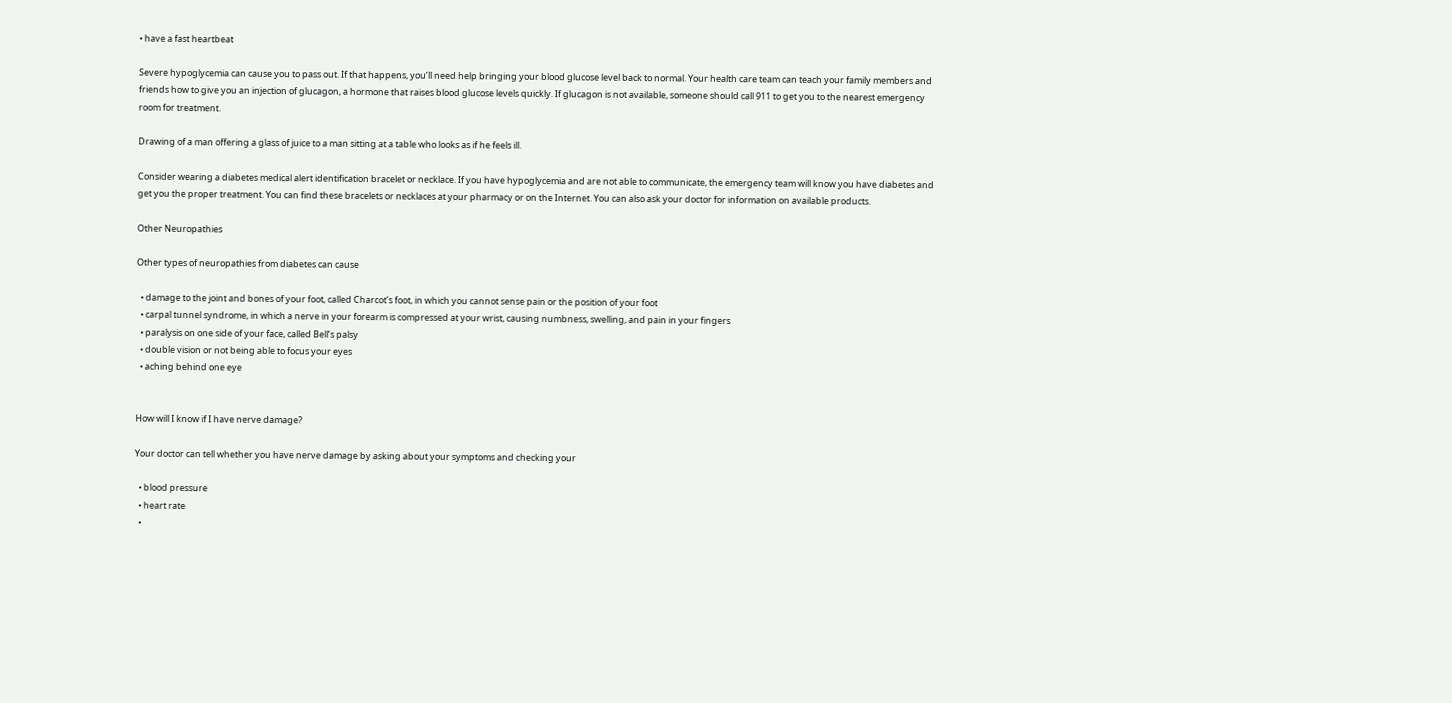• have a fast heartbeat

Severe hypoglycemia can cause you to pass out. If that happens, you’ll need help bringing your blood glucose level back to normal. Your health care team can teach your family members and friends how to give you an injection of glucagon, a hormone that raises blood glucose levels quickly. If glucagon is not available, someone should call 911 to get you to the nearest emergency room for treatment.

Drawing of a man offering a glass of juice to a man sitting at a table who looks as if he feels ill.

Consider wearing a diabetes medical alert identification bracelet or necklace. If you have hypoglycemia and are not able to communicate, the emergency team will know you have diabetes and get you the proper treatment. You can find these bracelets or necklaces at your pharmacy or on the Internet. You can also ask your doctor for information on available products.

Other Neuropathies

Other types of neuropathies from diabetes can cause

  • damage to the joint and bones of your foot, called Charcot’s foot, in which you cannot sense pain or the position of your foot
  • carpal tunnel syndrome, in which a nerve in your forearm is compressed at your wrist, causing numbness, swelling, and pain in your fingers
  • paralysis on one side of your face, called Bell’s palsy
  • double vision or not being able to focus your eyes
  • aching behind one eye


How will I know if I have nerve damage?

Your doctor can tell whether you have nerve damage by asking about your symptoms and checking your

  • blood pressure
  • heart rate
  •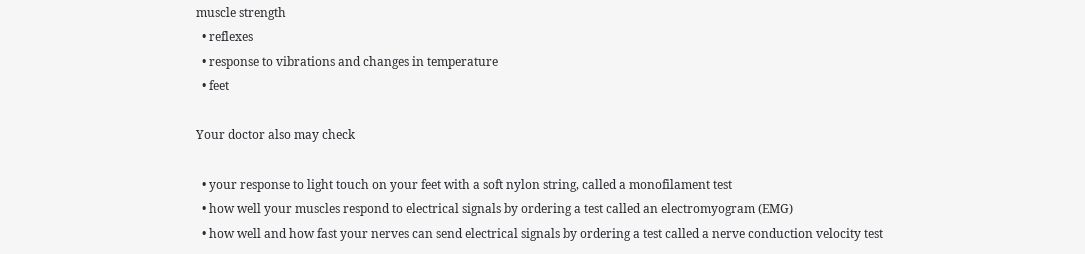muscle strength
  • reflexes
  • response to vibrations and changes in temperature
  • feet

Your doctor also may check

  • your response to light touch on your feet with a soft nylon string, called a monofilament test
  • how well your muscles respond to electrical signals by ordering a test called an electromyogram (EMG)
  • how well and how fast your nerves can send electrical signals by ordering a test called a nerve conduction velocity test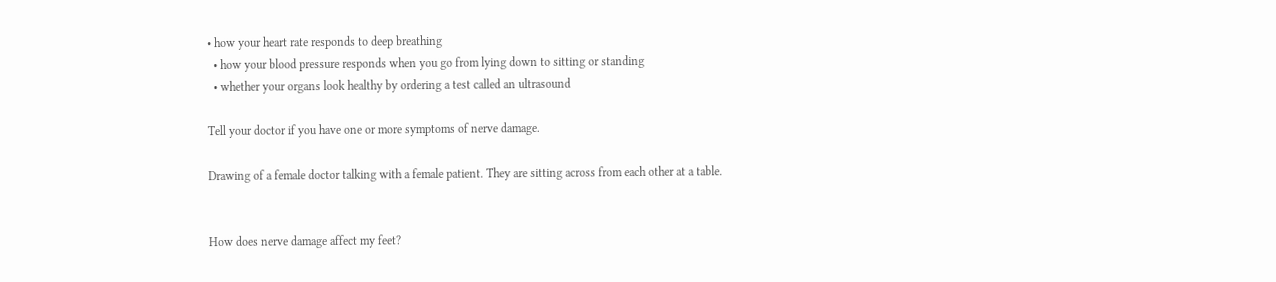• how your heart rate responds to deep breathing
  • how your blood pressure responds when you go from lying down to sitting or standing
  • whether your organs look healthy by ordering a test called an ultrasound

Tell your doctor if you have one or more symptoms of nerve damage.

Drawing of a female doctor talking with a female patient. They are sitting across from each other at a table.


How does nerve damage affect my feet?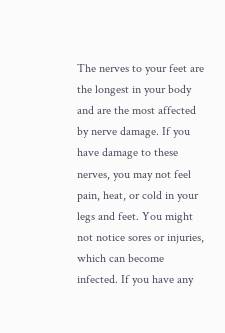The nerves to your feet are the longest in your body and are the most affected by nerve damage. If you have damage to these nerves, you may not feel pain, heat, or cold in your legs and feet. You might not notice sores or injuries, which can become infected. If you have any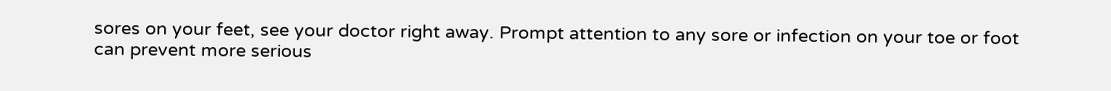sores on your feet, see your doctor right away. Prompt attention to any sore or infection on your toe or foot can prevent more serious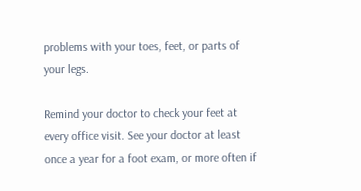problems with your toes, feet, or parts of your legs.

Remind your doctor to check your feet at every office visit. See your doctor at least once a year for a foot exam, or more often if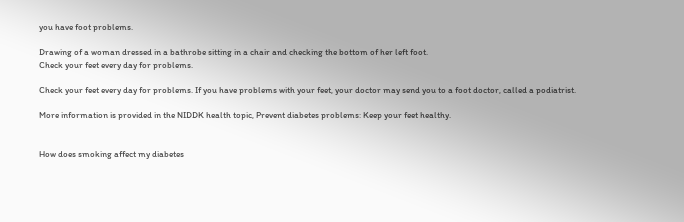you have foot problems.

Drawing of a woman dressed in a bathrobe sitting in a chair and checking the bottom of her left foot.
Check your feet every day for problems.

Check your feet every day for problems. If you have problems with your feet, your doctor may send you to a foot doctor, called a podiatrist.

More information is provided in the NIDDK health topic, Prevent diabetes problems: Keep your feet healthy.


How does smoking affect my diabetes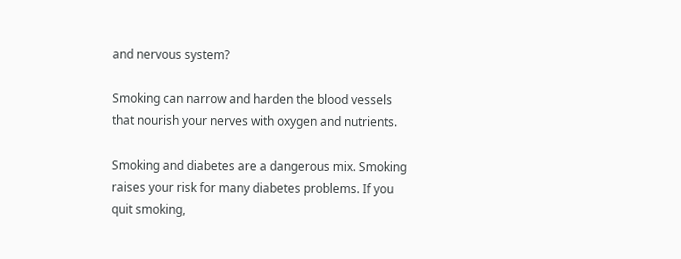and nervous system?

Smoking can narrow and harden the blood vessels that nourish your nerves with oxygen and nutrients.

Smoking and diabetes are a dangerous mix. Smoking raises your risk for many diabetes problems. If you quit smoking,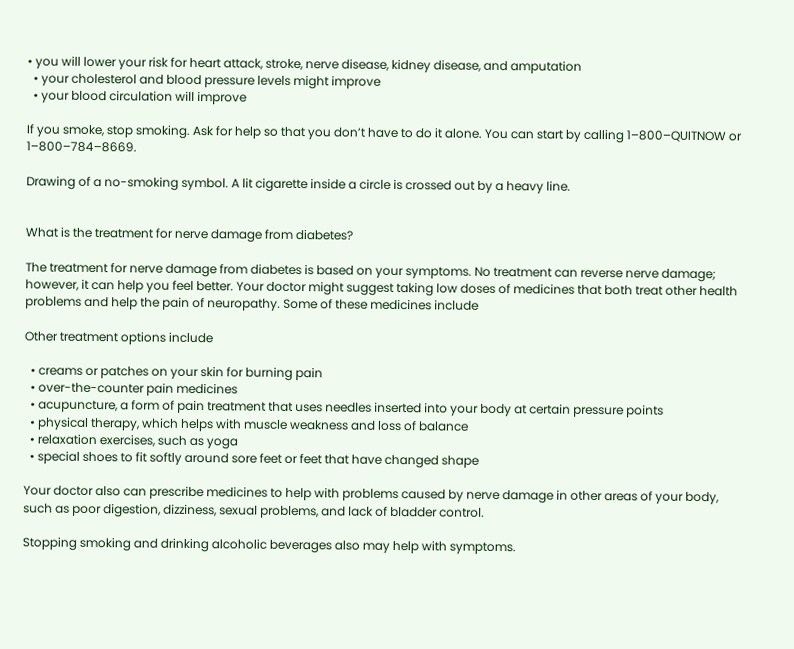• you will lower your risk for heart attack, stroke, nerve disease, kidney disease, and amputation
  • your cholesterol and blood pressure levels might improve
  • your blood circulation will improve

If you smoke, stop smoking. Ask for help so that you don’t have to do it alone. You can start by calling 1–800–QUITNOW or 1–800–784–8669.

Drawing of a no-smoking symbol. A lit cigarette inside a circle is crossed out by a heavy line.


What is the treatment for nerve damage from diabetes?

The treatment for nerve damage from diabetes is based on your symptoms. No treatment can reverse nerve damage; however, it can help you feel better. Your doctor might suggest taking low doses of medicines that both treat other health problems and help the pain of neuropathy. Some of these medicines include

Other treatment options include

  • creams or patches on your skin for burning pain
  • over-the-counter pain medicines
  • acupuncture, a form of pain treatment that uses needles inserted into your body at certain pressure points
  • physical therapy, which helps with muscle weakness and loss of balance
  • relaxation exercises, such as yoga
  • special shoes to fit softly around sore feet or feet that have changed shape

Your doctor also can prescribe medicines to help with problems caused by nerve damage in other areas of your body, such as poor digestion, dizziness, sexual problems, and lack of bladder control.

Stopping smoking and drinking alcoholic beverages also may help with symptoms.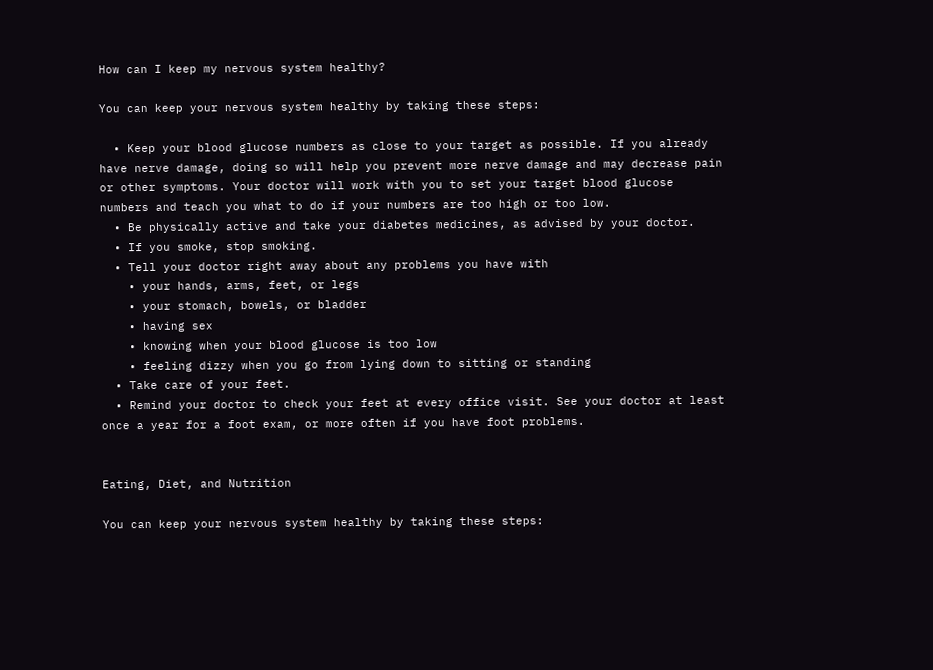How can I keep my nervous system healthy?

You can keep your nervous system healthy by taking these steps:

  • Keep your blood glucose numbers as close to your target as possible. If you already have nerve damage, doing so will help you prevent more nerve damage and may decrease pain or other symptoms. Your doctor will work with you to set your target blood glucose numbers and teach you what to do if your numbers are too high or too low.
  • Be physically active and take your diabetes medicines, as advised by your doctor.
  • If you smoke, stop smoking.
  • Tell your doctor right away about any problems you have with
    • your hands, arms, feet, or legs
    • your stomach, bowels, or bladder
    • having sex
    • knowing when your blood glucose is too low
    • feeling dizzy when you go from lying down to sitting or standing
  • Take care of your feet.
  • Remind your doctor to check your feet at every office visit. See your doctor at least once a year for a foot exam, or more often if you have foot problems.


Eating, Diet, and Nutrition

You can keep your nervous system healthy by taking these steps: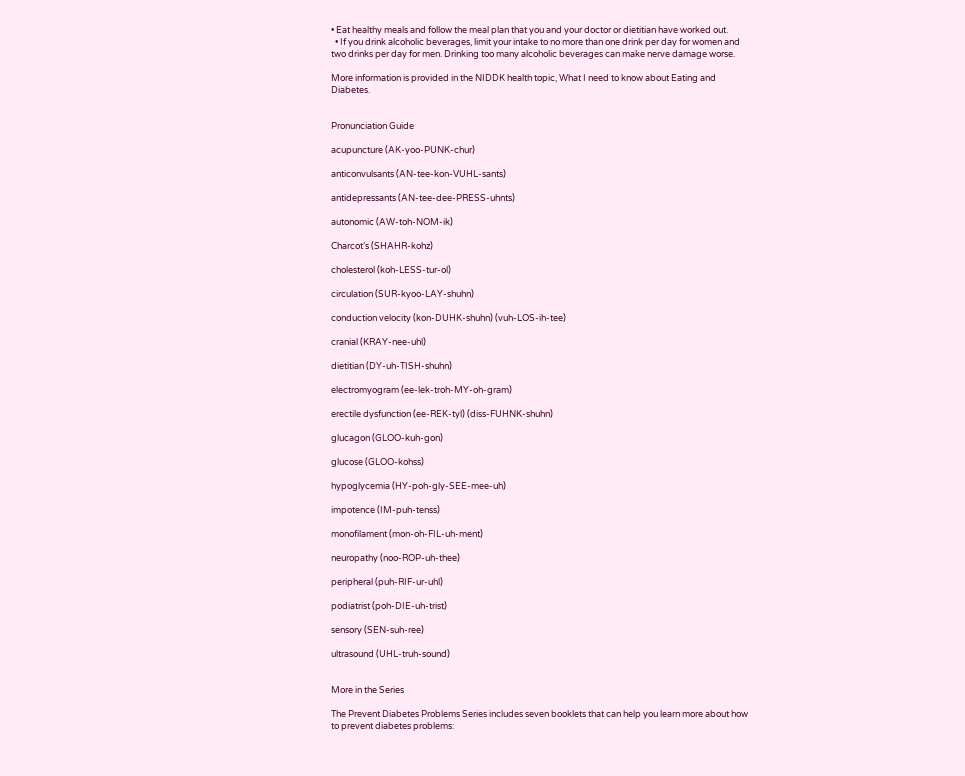• Eat healthy meals and follow the meal plan that you and your doctor or dietitian have worked out.
  • If you drink alcoholic beverages, limit your intake to no more than one drink per day for women and two drinks per day for men. Drinking too many alcoholic beverages can make nerve damage worse.

More information is provided in the NIDDK health topic, What I need to know about Eating and Diabetes.


Pronunciation Guide

acupuncture (AK-yoo-PUNK-chur)

anticonvulsants (AN-tee-kon-VUHL-sants)

antidepressants (AN-tee-dee-PRESS-uhnts)

autonomic (AW-toh-NOM-ik)

Charcot’s (SHAHR-kohz)

cholesterol (koh-LESS-tur-ol)

circulation (SUR-kyoo-LAY-shuhn)

conduction velocity (kon-DUHK-shuhn) (vuh-LOS-ih-tee)

cranial (KRAY-nee-uhl)

dietitian (DY-uh-TISH-shuhn)

electromyogram (ee-lek-troh-MY-oh-gram)

erectile dysfunction (ee-REK-tyl) (diss-FUHNK-shuhn)

glucagon (GLOO-kuh-gon)

glucose (GLOO-kohss)

hypoglycemia (HY-poh-gly-SEE-mee-uh)

impotence (IM-puh-tenss)

monofilament (mon-oh-FIL-uh-ment)

neuropathy (noo-ROP-uh-thee)

peripheral (puh-RIF-ur-uhl)

podiatrist (poh-DIE-uh-trist)

sensory (SEN-suh-ree)

ultrasound (UHL-truh-sound)


More in the Series

The Prevent Diabetes Problems Series includes seven booklets that can help you learn more about how to prevent diabetes problems: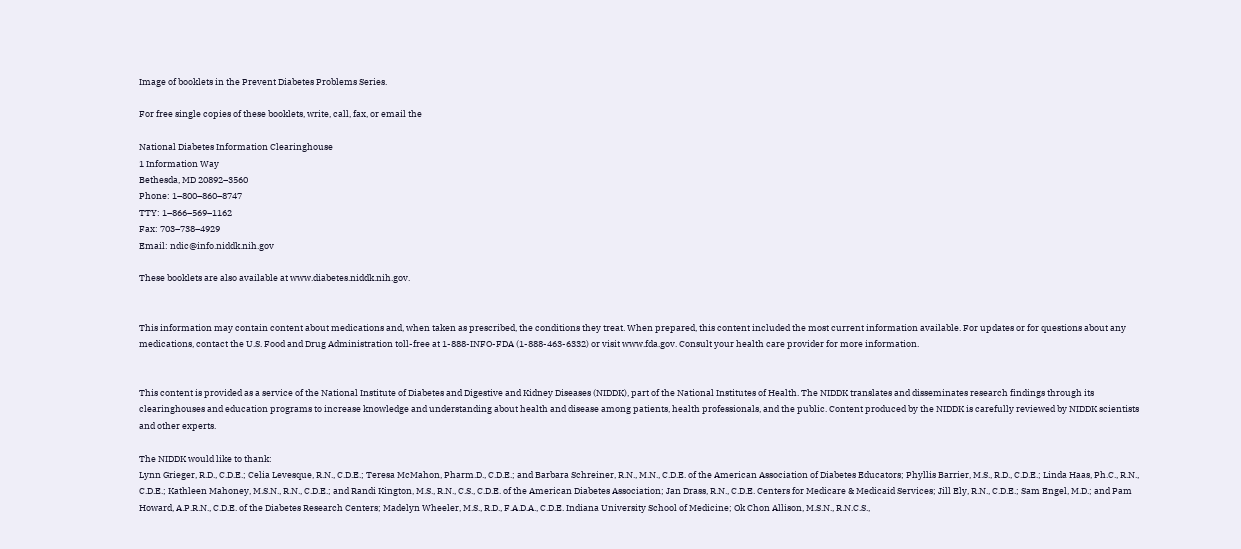Image of booklets in the Prevent Diabetes Problems Series.

For free single copies of these booklets, write, call, fax, or email the

National Diabetes Information Clearinghouse
1 Information Way
Bethesda, MD 20892–3560
Phone: 1–800–860–8747
TTY: 1–866–569–1162
Fax: 703–738–4929
Email: ndic@info.niddk.nih.gov

These booklets are also available at www.diabetes.niddk.nih.gov.


This information may contain content about medications and, when taken as prescribed, the conditions they treat. When prepared, this content included the most current information available. For updates or for questions about any medications, contact the U.S. Food and Drug Administration toll-free at 1-888-INFO-FDA (1-888-463-6332) or visit www.fda.gov. Consult your health care provider for more information.


This content is provided as a service of the National Institute of Diabetes and Digestive and Kidney Diseases (NIDDK), part of the National Institutes of Health. The NIDDK translates and disseminates research findings through its clearinghouses and education programs to increase knowledge and understanding about health and disease among patients, health professionals, and the public. Content produced by the NIDDK is carefully reviewed by NIDDK scientists and other experts.

The NIDDK would like to thank:
Lynn Grieger, R.D., C.D.E.; Celia Levesque, R.N., C.D.E.; Teresa McMahon, Pharm.D., C.D.E.; and Barbara Schreiner, R.N., M.N., C.D.E. of the American Association of Diabetes Educators; Phyllis Barrier, M.S., R.D., C.D.E.; Linda Haas, Ph.C., R.N., C.D.E.; Kathleen Mahoney, M.S.N., R.N., C.D.E.; and Randi Kington, M.S., R.N., C.S., C.D.E. of the American Diabetes Association; Jan Drass, R.N., C.D.E. Centers for Medicare & Medicaid Services; Jill Ely, R.N., C.D.E.; Sam Engel, M.D.; and Pam Howard, A.P.R.N., C.D.E. of the Diabetes Research Centers; Madelyn Wheeler, M.S., R.D., F.A.D.A., C.D.E. Indiana University School of Medicine; Ok Chon Allison, M.S.N., R.N.C.S.,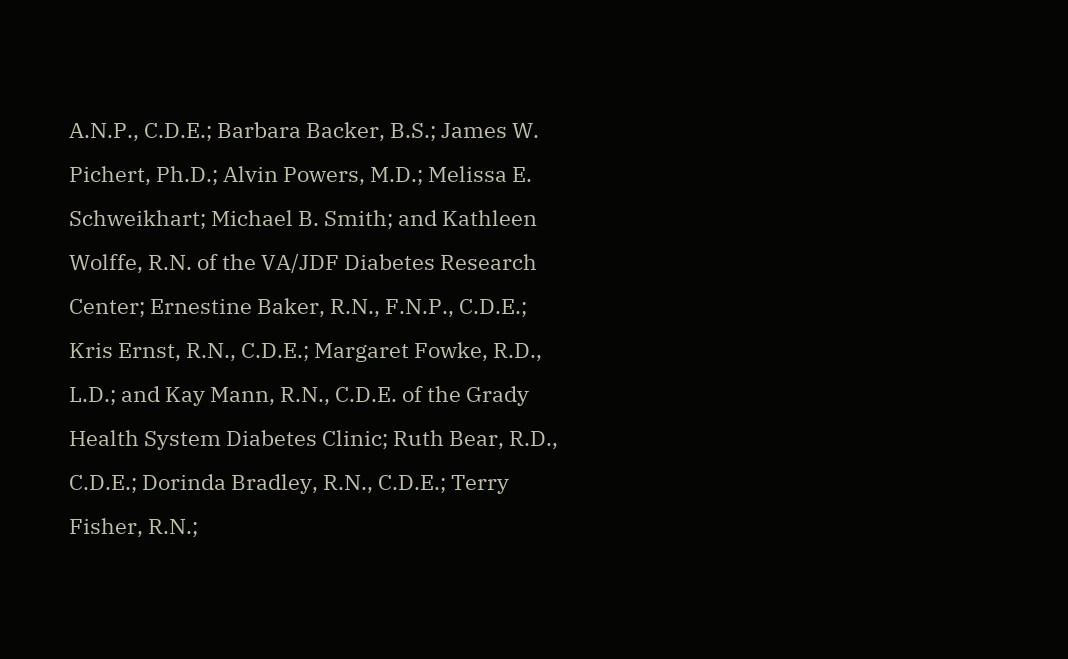A.N.P., C.D.E.; Barbara Backer, B.S.; James W. Pichert, Ph.D.; Alvin Powers, M.D.; Melissa E. Schweikhart; Michael B. Smith; and Kathleen Wolffe, R.N. of the VA/JDF Diabetes Research Center; Ernestine Baker, R.N., F.N.P., C.D.E.; Kris Ernst, R.N., C.D.E.; Margaret Fowke, R.D., L.D.; and Kay Mann, R.N., C.D.E. of the Grady Health System Diabetes Clinic; Ruth Bear, R.D., C.D.E.; Dorinda Bradley, R.N., C.D.E.; Terry Fisher, R.N.;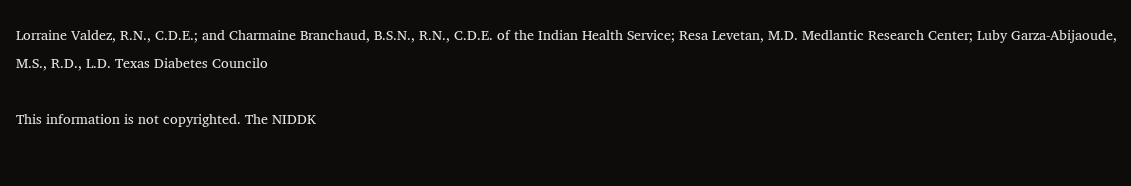Lorraine Valdez, R.N., C.D.E.; and Charmaine Branchaud, B.S.N., R.N., C.D.E. of the Indian Health Service; Resa Levetan, M.D. Medlantic Research Center; Luby Garza-Abijaoude, M.S., R.D., L.D. Texas Diabetes Councilo

This information is not copyrighted. The NIDDK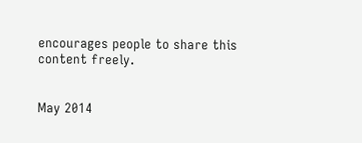encourages people to share this content freely.


May 2014